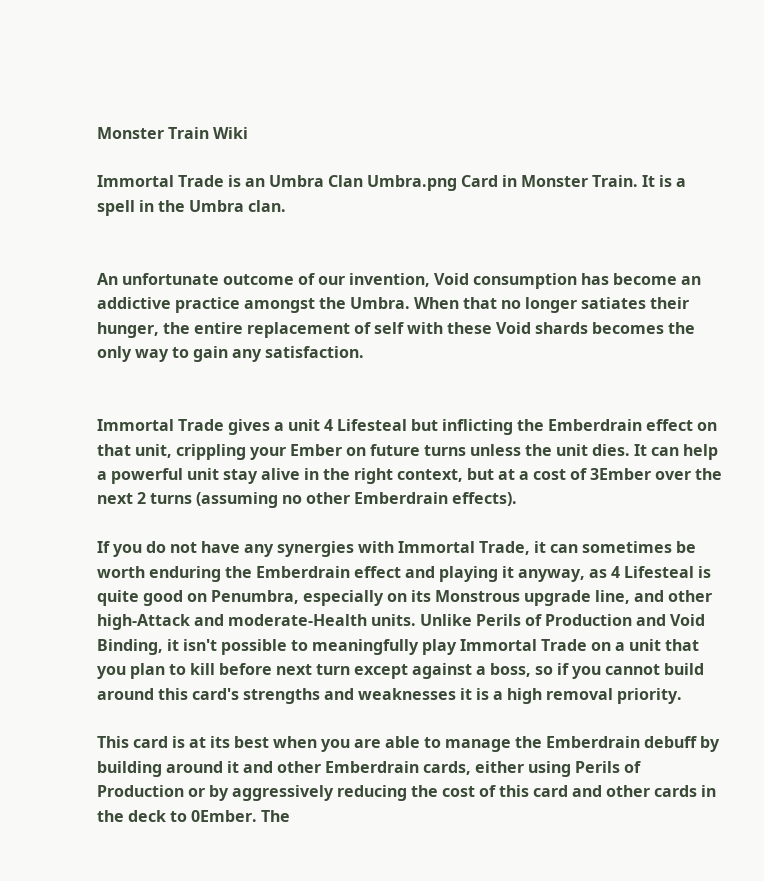Monster Train Wiki

Immortal Trade is an Umbra Clan Umbra.png Card in Monster Train. It is a spell in the Umbra clan.


An unfortunate outcome of our invention, Void consumption has become an addictive practice amongst the Umbra. When that no longer satiates their hunger, the entire replacement of self with these Void shards becomes the only way to gain any satisfaction.


Immortal Trade gives a unit 4 Lifesteal but inflicting the Emberdrain effect on that unit, crippling your Ember on future turns unless the unit dies. It can help a powerful unit stay alive in the right context, but at a cost of 3Ember over the next 2 turns (assuming no other Emberdrain effects).

If you do not have any synergies with Immortal Trade, it can sometimes be worth enduring the Emberdrain effect and playing it anyway, as 4 Lifesteal is quite good on Penumbra, especially on its Monstrous upgrade line, and other high-Attack and moderate-Health units. Unlike Perils of Production and Void Binding, it isn't possible to meaningfully play Immortal Trade on a unit that you plan to kill before next turn except against a boss, so if you cannot build around this card's strengths and weaknesses it is a high removal priority.

This card is at its best when you are able to manage the Emberdrain debuff by building around it and other Emberdrain cards, either using Perils of Production or by aggressively reducing the cost of this card and other cards in the deck to 0Ember. The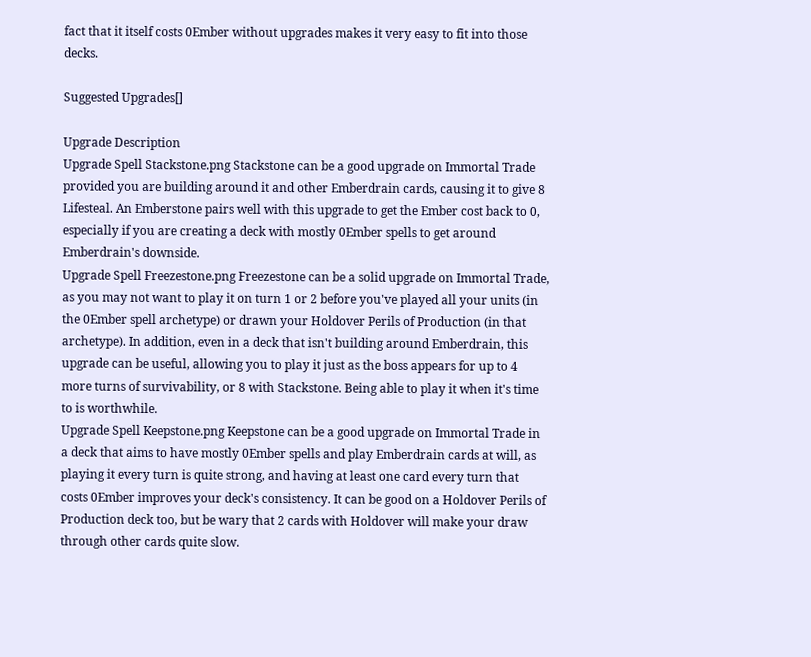fact that it itself costs 0Ember without upgrades makes it very easy to fit into those decks.

Suggested Upgrades[]

Upgrade Description
Upgrade Spell Stackstone.png Stackstone can be a good upgrade on Immortal Trade provided you are building around it and other Emberdrain cards, causing it to give 8 Lifesteal. An Emberstone pairs well with this upgrade to get the Ember cost back to 0, especially if you are creating a deck with mostly 0Ember spells to get around Emberdrain's downside.
Upgrade Spell Freezestone.png Freezestone can be a solid upgrade on Immortal Trade, as you may not want to play it on turn 1 or 2 before you've played all your units (in the 0Ember spell archetype) or drawn your Holdover Perils of Production (in that archetype). In addition, even in a deck that isn't building around Emberdrain, this upgrade can be useful, allowing you to play it just as the boss appears for up to 4 more turns of survivability, or 8 with Stackstone. Being able to play it when it's time to is worthwhile.
Upgrade Spell Keepstone.png Keepstone can be a good upgrade on Immortal Trade in a deck that aims to have mostly 0Ember spells and play Emberdrain cards at will, as playing it every turn is quite strong, and having at least one card every turn that costs 0Ember improves your deck's consistency. It can be good on a Holdover Perils of Production deck too, but be wary that 2 cards with Holdover will make your draw through other cards quite slow.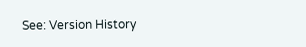See: Version History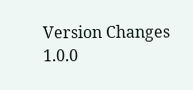Version Changes
1.0.0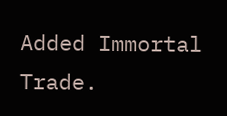Added Immortal Trade.